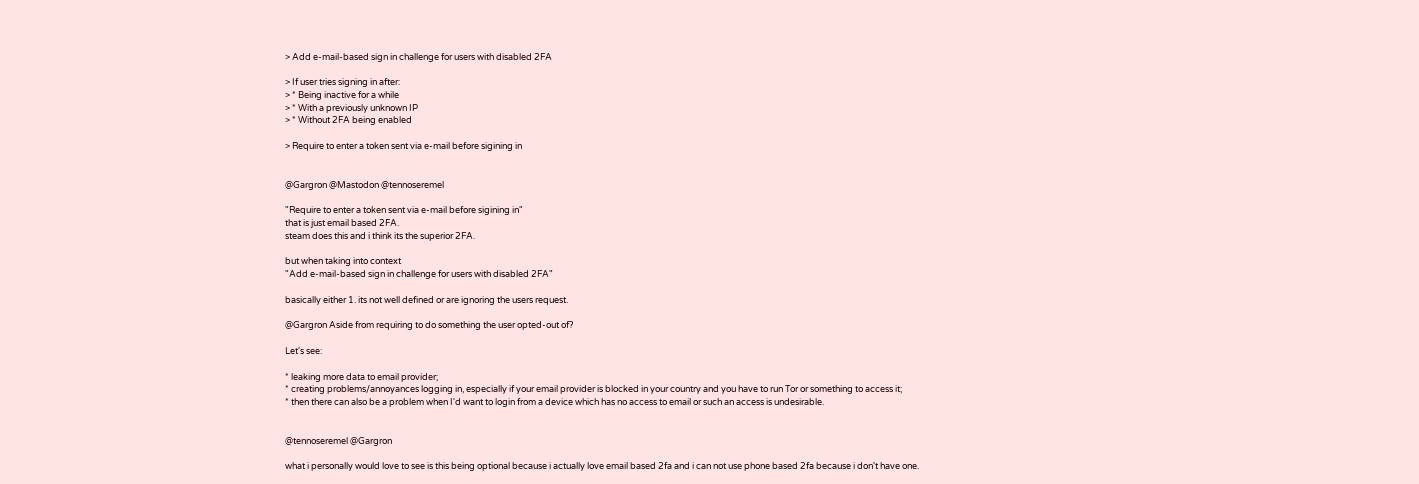> Add e-mail-based sign in challenge for users with disabled 2FA

> If user tries signing in after:
> * Being inactive for a while
> * With a previously unknown IP
> * Without 2FA being enabled

> Require to enter a token sent via e-mail before sigining in


@Gargron @Mastodon @tennoseremel

"Require to enter a token sent via e-mail before sigining in"
that is just email based 2FA.
steam does this and i think its the superior 2FA.

but when taking into context
"Add e-mail-based sign in challenge for users with disabled 2FA"

basically either 1. its not well defined or are ignoring the users request.

@Gargron Aside from requiring to do something the user opted-out of?

Let's see:

* leaking more data to email provider;
* creating problems/annoyances logging in, especially if your email provider is blocked in your country and you have to run Tor or something to access it;
* then there can also be a problem when I'd want to login from a device which has no access to email or such an access is undesirable.


@tennoseremel @Gargron

what i personally would love to see is this being optional because i actually love email based 2fa and i can not use phone based 2fa because i don't have one.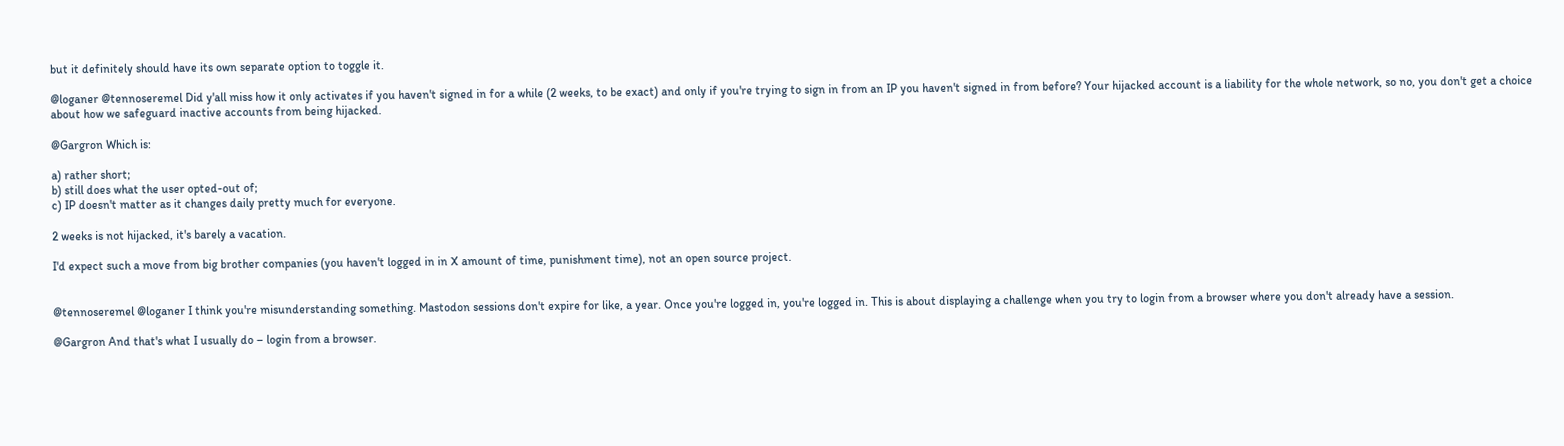but it definitely should have its own separate option to toggle it.

@loganer @tennoseremel Did y'all miss how it only activates if you haven't signed in for a while (2 weeks, to be exact) and only if you're trying to sign in from an IP you haven't signed in from before? Your hijacked account is a liability for the whole network, so no, you don't get a choice about how we safeguard inactive accounts from being hijacked.

@Gargron Which is:

a) rather short;
b) still does what the user opted-out of;
c) IP doesn't matter as it changes daily pretty much for everyone.

2 weeks is not hijacked, it's barely a vacation.

I'd expect such a move from big brother companies (you haven't logged in in X amount of time, punishment time), not an open source project.


@tennoseremel @loganer I think you're misunderstanding something. Mastodon sessions don't expire for like, a year. Once you're logged in, you're logged in. This is about displaying a challenge when you try to login from a browser where you don't already have a session.

@Gargron And that's what I usually do – login from a browser.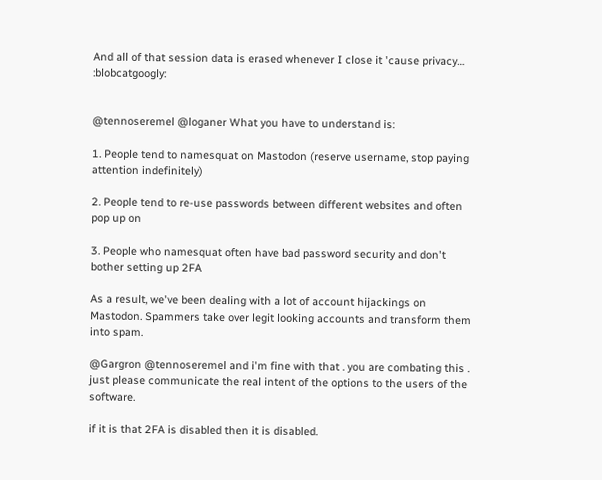And all of that session data is erased whenever I close it 'cause privacy… :blobcatgoogly:


@tennoseremel @loganer What you have to understand is:

1. People tend to namesquat on Mastodon (reserve username, stop paying attention indefinitely)

2. People tend to re-use passwords between different websites and often pop up on

3. People who namesquat often have bad password security and don't bother setting up 2FA

As a result, we've been dealing with a lot of account hijackings on Mastodon. Spammers take over legit looking accounts and transform them into spam.

@Gargron @tennoseremel and i'm fine with that . you are combating this .
just please communicate the real intent of the options to the users of the software.

if it is that 2FA is disabled then it is disabled.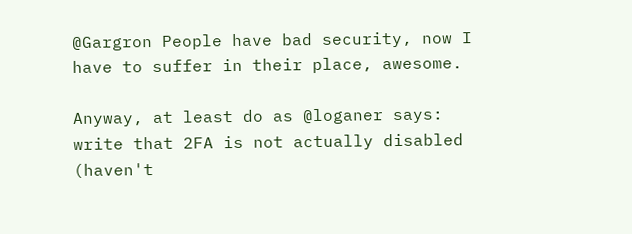@Gargron People have bad security, now I have to suffer in their place, awesome.

Anyway, at least do as @loganer says: write that 2FA is not actually disabled (haven't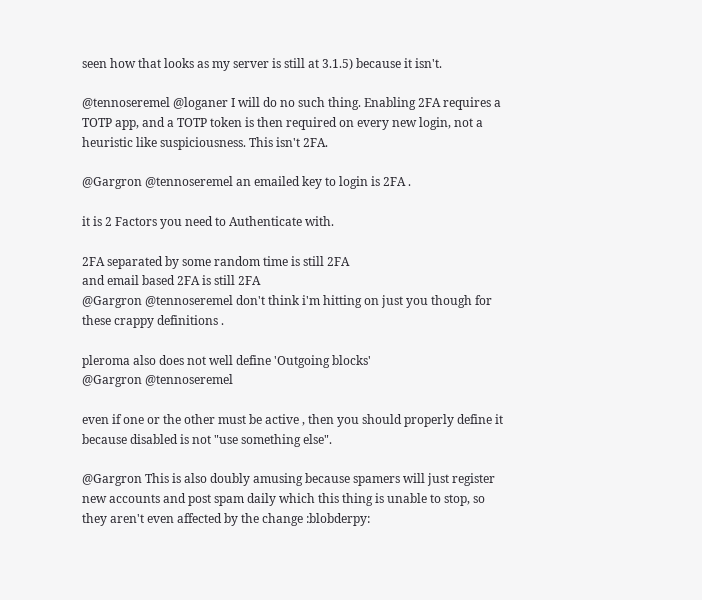seen how that looks as my server is still at 3.1.5) because it isn't.

@tennoseremel @loganer I will do no such thing. Enabling 2FA requires a TOTP app, and a TOTP token is then required on every new login, not a heuristic like suspiciousness. This isn't 2FA.

@Gargron @tennoseremel an emailed key to login is 2FA .

it is 2 Factors you need to Authenticate with.

2FA separated by some random time is still 2FA
and email based 2FA is still 2FA
@Gargron @tennoseremel don't think i'm hitting on just you though for these crappy definitions .

pleroma also does not well define 'Outgoing blocks'
@Gargron @tennoseremel

even if one or the other must be active , then you should properly define it because disabled is not "use something else".

@Gargron This is also doubly amusing because spamers will just register new accounts and post spam daily which this thing is unable to stop, so they aren't even affected by the change :blobderpy: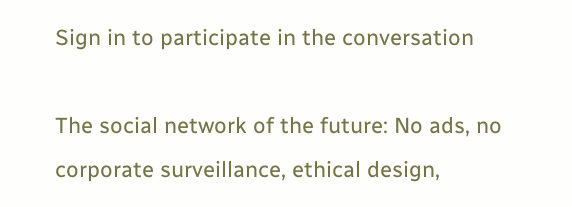Sign in to participate in the conversation

The social network of the future: No ads, no corporate surveillance, ethical design,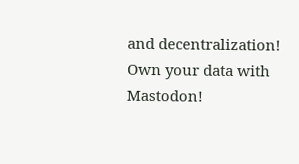and decentralization! Own your data with Mastodon!